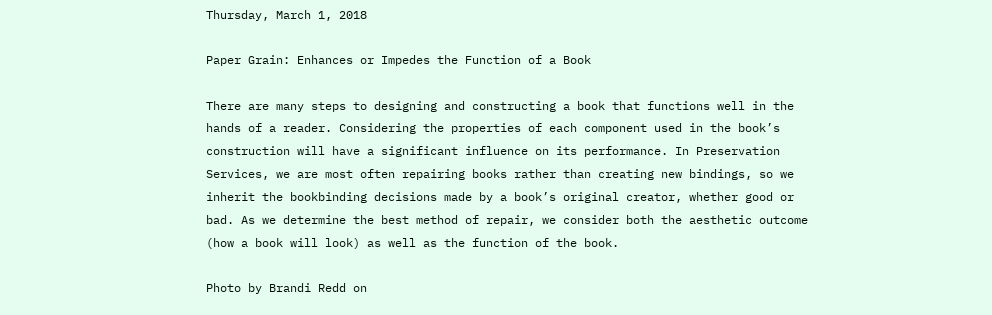Thursday, March 1, 2018

Paper Grain: Enhances or Impedes the Function of a Book

There are many steps to designing and constructing a book that functions well in the hands of a reader. Considering the properties of each component used in the book’s construction will have a significant influence on its performance. In Preservation Services, we are most often repairing books rather than creating new bindings, so we inherit the bookbinding decisions made by a book’s original creator, whether good or bad. As we determine the best method of repair, we consider both the aesthetic outcome (how a book will look) as well as the function of the book.

Photo by Brandi Redd on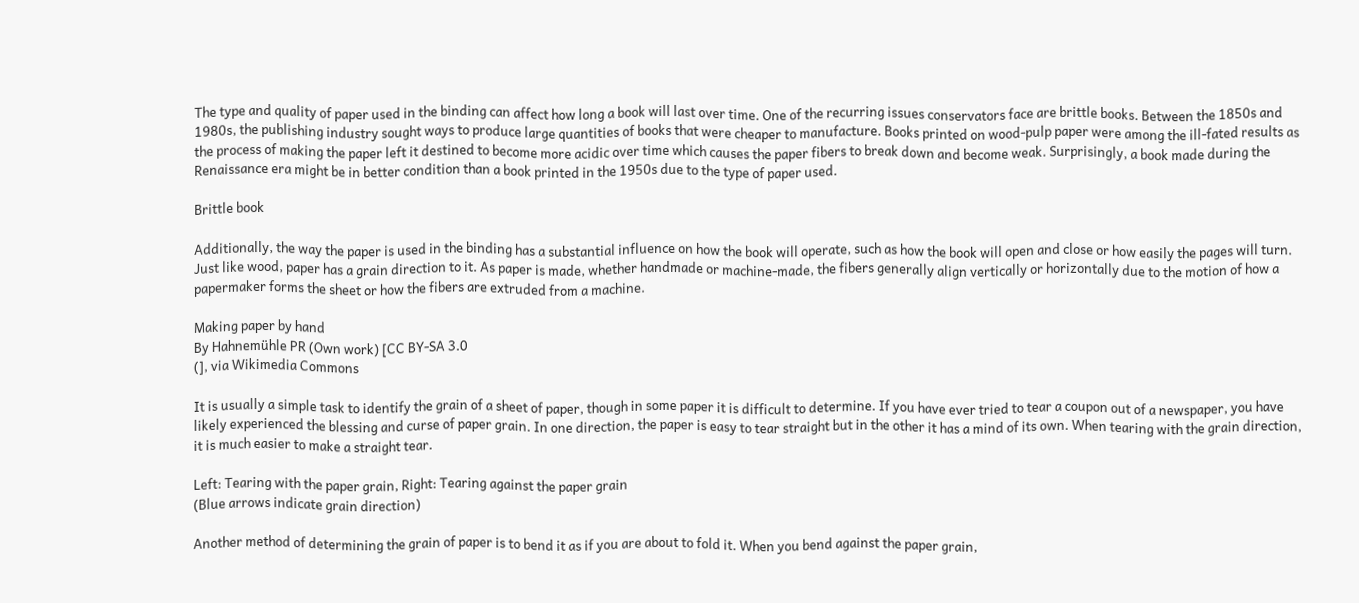The type and quality of paper used in the binding can affect how long a book will last over time. One of the recurring issues conservators face are brittle books. Between the 1850s and 1980s, the publishing industry sought ways to produce large quantities of books that were cheaper to manufacture. Books printed on wood-pulp paper were among the ill-fated results as the process of making the paper left it destined to become more acidic over time which causes the paper fibers to break down and become weak. Surprisingly, a book made during the Renaissance era might be in better condition than a book printed in the 1950s due to the type of paper used.

Brittle book

Additionally, the way the paper is used in the binding has a substantial influence on how the book will operate, such as how the book will open and close or how easily the pages will turn. Just like wood, paper has a grain direction to it. As paper is made, whether handmade or machine-made, the fibers generally align vertically or horizontally due to the motion of how a papermaker forms the sheet or how the fibers are extruded from a machine.

Making paper by hand
By Hahnemühle PR (Own work) [CC BY-SA 3.0
(], via Wikimedia Commons

It is usually a simple task to identify the grain of a sheet of paper, though in some paper it is difficult to determine. If you have ever tried to tear a coupon out of a newspaper, you have likely experienced the blessing and curse of paper grain. In one direction, the paper is easy to tear straight but in the other it has a mind of its own. When tearing with the grain direction, it is much easier to make a straight tear.

Left: Tearing with the paper grain, Right: Tearing against the paper grain
(Blue arrows indicate grain direction)

Another method of determining the grain of paper is to bend it as if you are about to fold it. When you bend against the paper grain,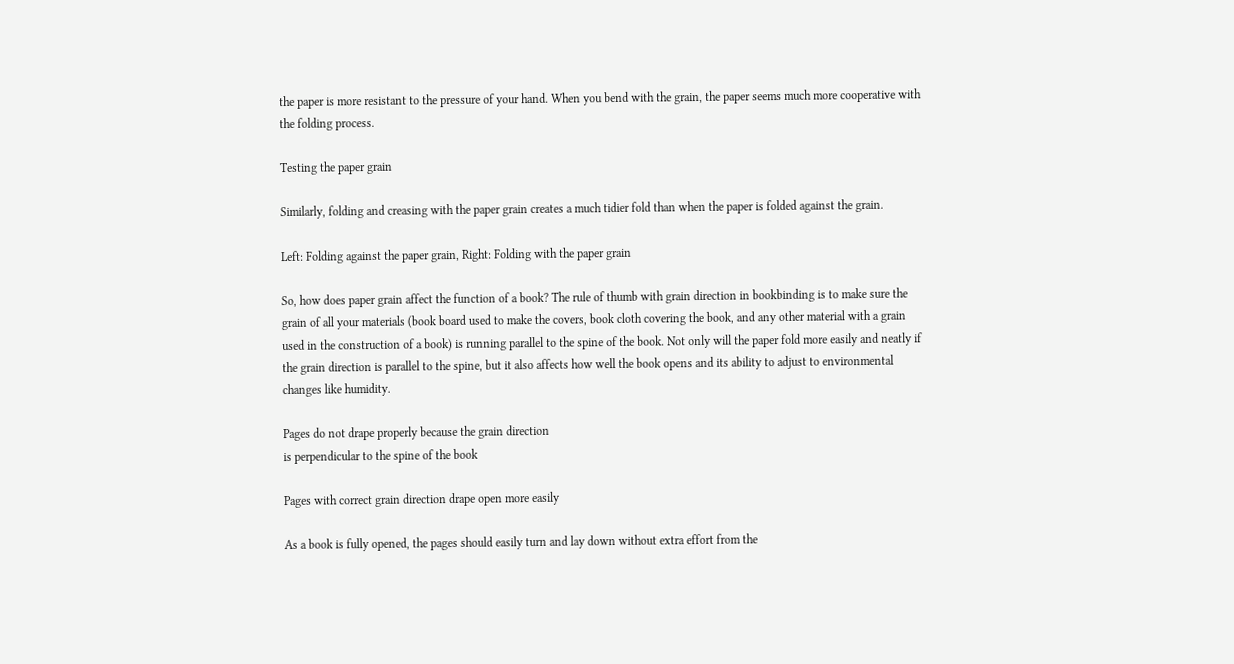the paper is more resistant to the pressure of your hand. When you bend with the grain, the paper seems much more cooperative with the folding process.

Testing the paper grain

Similarly, folding and creasing with the paper grain creates a much tidier fold than when the paper is folded against the grain.

Left: Folding against the paper grain, Right: Folding with the paper grain

So, how does paper grain affect the function of a book? The rule of thumb with grain direction in bookbinding is to make sure the grain of all your materials (book board used to make the covers, book cloth covering the book, and any other material with a grain used in the construction of a book) is running parallel to the spine of the book. Not only will the paper fold more easily and neatly if the grain direction is parallel to the spine, but it also affects how well the book opens and its ability to adjust to environmental changes like humidity.

Pages do not drape properly because the grain direction
is perpendicular to the spine of the book

Pages with correct grain direction drape open more easily

As a book is fully opened, the pages should easily turn and lay down without extra effort from the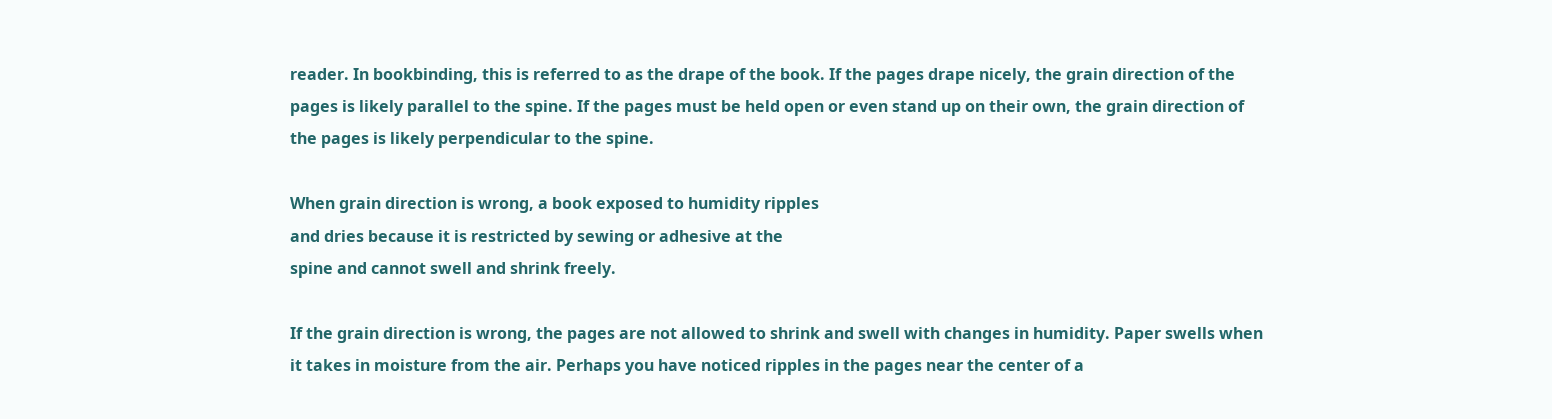reader. In bookbinding, this is referred to as the drape of the book. If the pages drape nicely, the grain direction of the pages is likely parallel to the spine. If the pages must be held open or even stand up on their own, the grain direction of the pages is likely perpendicular to the spine.

When grain direction is wrong, a book exposed to humidity ripples
and dries because it is restricted by sewing or adhesive at the
spine and cannot swell and shrink freely.

If the grain direction is wrong, the pages are not allowed to shrink and swell with changes in humidity. Paper swells when it takes in moisture from the air. Perhaps you have noticed ripples in the pages near the center of a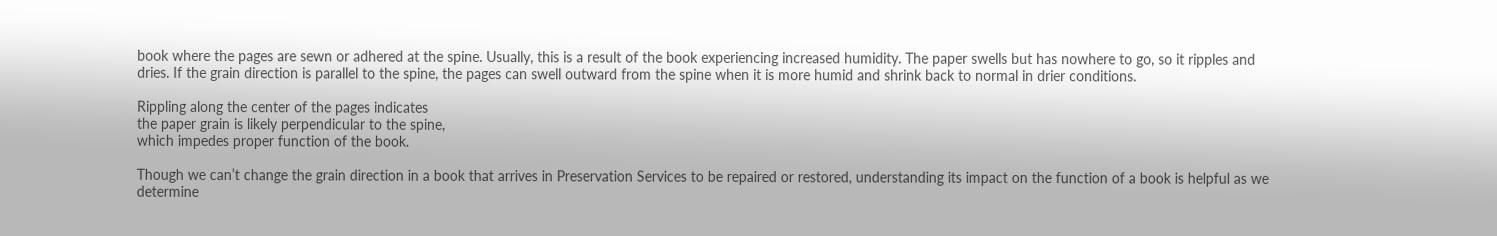book where the pages are sewn or adhered at the spine. Usually, this is a result of the book experiencing increased humidity. The paper swells but has nowhere to go, so it ripples and dries. If the grain direction is parallel to the spine, the pages can swell outward from the spine when it is more humid and shrink back to normal in drier conditions.

Rippling along the center of the pages indicates
the paper grain is likely perpendicular to the spine,
which impedes proper function of the book.

Though we can’t change the grain direction in a book that arrives in Preservation Services to be repaired or restored, understanding its impact on the function of a book is helpful as we determine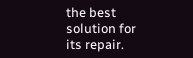the best solution for its repair.